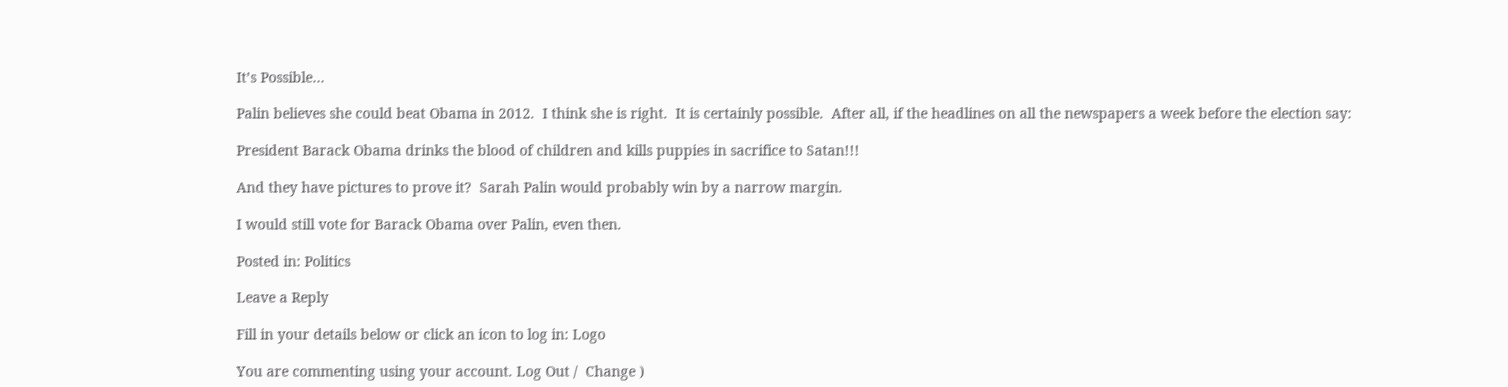It’s Possible…

Palin believes she could beat Obama in 2012.  I think she is right.  It is certainly possible.  After all, if the headlines on all the newspapers a week before the election say:

President Barack Obama drinks the blood of children and kills puppies in sacrifice to Satan!!!

And they have pictures to prove it?  Sarah Palin would probably win by a narrow margin.

I would still vote for Barack Obama over Palin, even then.

Posted in: Politics

Leave a Reply

Fill in your details below or click an icon to log in: Logo

You are commenting using your account. Log Out /  Change )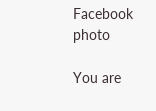Facebook photo

You are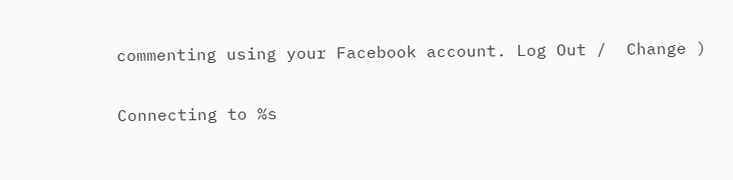commenting using your Facebook account. Log Out /  Change )

Connecting to %s